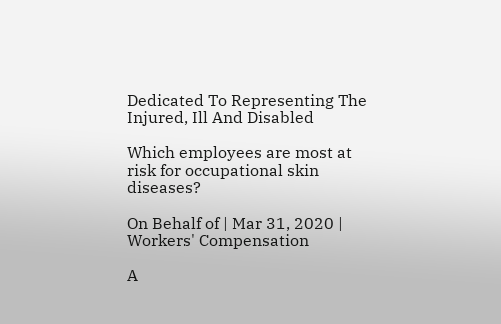Dedicated To Representing The Injured, Ill And Disabled

Which employees are most at risk for occupational skin diseases?

On Behalf of | Mar 31, 2020 | Workers' Compensation

A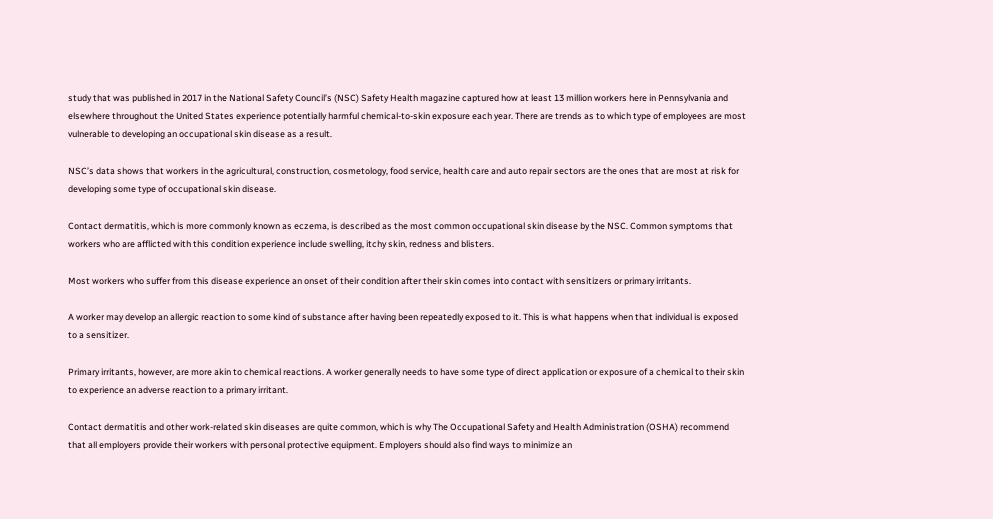study that was published in 2017 in the National Safety Council’s (NSC) Safety Health magazine captured how at least 13 million workers here in Pennsylvania and elsewhere throughout the United States experience potentially harmful chemical-to-skin exposure each year. There are trends as to which type of employees are most vulnerable to developing an occupational skin disease as a result.

NSC’s data shows that workers in the agricultural, construction, cosmetology, food service, health care and auto repair sectors are the ones that are most at risk for developing some type of occupational skin disease.

Contact dermatitis, which is more commonly known as eczema, is described as the most common occupational skin disease by the NSC. Common symptoms that workers who are afflicted with this condition experience include swelling, itchy skin, redness and blisters.

Most workers who suffer from this disease experience an onset of their condition after their skin comes into contact with sensitizers or primary irritants.

A worker may develop an allergic reaction to some kind of substance after having been repeatedly exposed to it. This is what happens when that individual is exposed to a sensitizer.

Primary irritants, however, are more akin to chemical reactions. A worker generally needs to have some type of direct application or exposure of a chemical to their skin to experience an adverse reaction to a primary irritant.

Contact dermatitis and other work-related skin diseases are quite common, which is why The Occupational Safety and Health Administration (OSHA) recommend that all employers provide their workers with personal protective equipment. Employers should also find ways to minimize an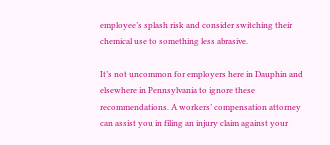employee’s splash risk and consider switching their chemical use to something less abrasive.

It’s not uncommon for employers here in Dauphin and elsewhere in Pennsylvania to ignore these recommendations. A workers’ compensation attorney can assist you in filing an injury claim against your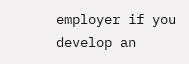employer if you develop an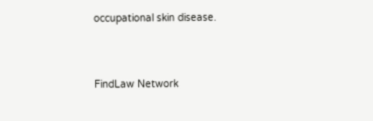occupational skin disease.


FindLaw Network